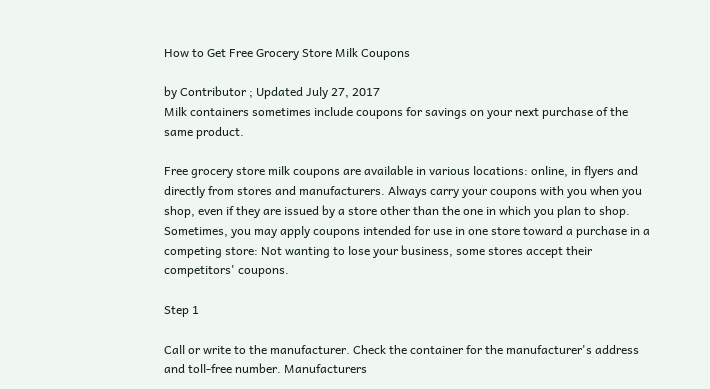How to Get Free Grocery Store Milk Coupons

by Contributor ; Updated July 27, 2017
Milk containers sometimes include coupons for savings on your next purchase of the same product.

Free grocery store milk coupons are available in various locations: online, in flyers and directly from stores and manufacturers. Always carry your coupons with you when you shop, even if they are issued by a store other than the one in which you plan to shop. Sometimes, you may apply coupons intended for use in one store toward a purchase in a competing store: Not wanting to lose your business, some stores accept their competitors' coupons.

Step 1

Call or write to the manufacturer. Check the container for the manufacturer's address and toll-free number. Manufacturers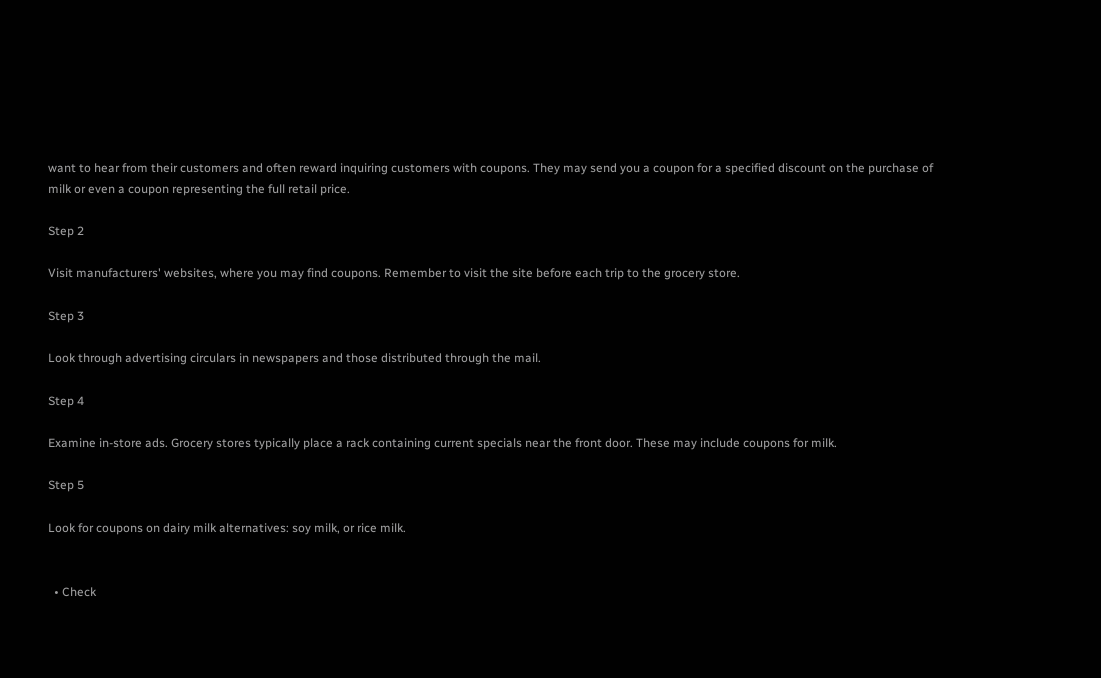want to hear from their customers and often reward inquiring customers with coupons. They may send you a coupon for a specified discount on the purchase of milk or even a coupon representing the full retail price.

Step 2

Visit manufacturers' websites, where you may find coupons. Remember to visit the site before each trip to the grocery store.

Step 3

Look through advertising circulars in newspapers and those distributed through the mail.

Step 4

Examine in-store ads. Grocery stores typically place a rack containing current specials near the front door. These may include coupons for milk.

Step 5

Look for coupons on dairy milk alternatives: soy milk, or rice milk.


  • Check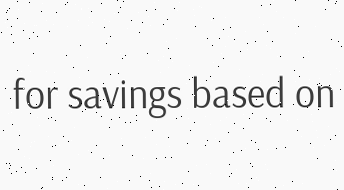for savings based on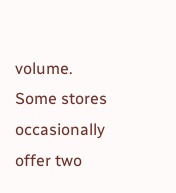volume. Some stores occasionally offer two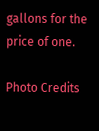gallons for the price of one.

Photo Credits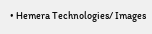• Hemera Technologies/ Images